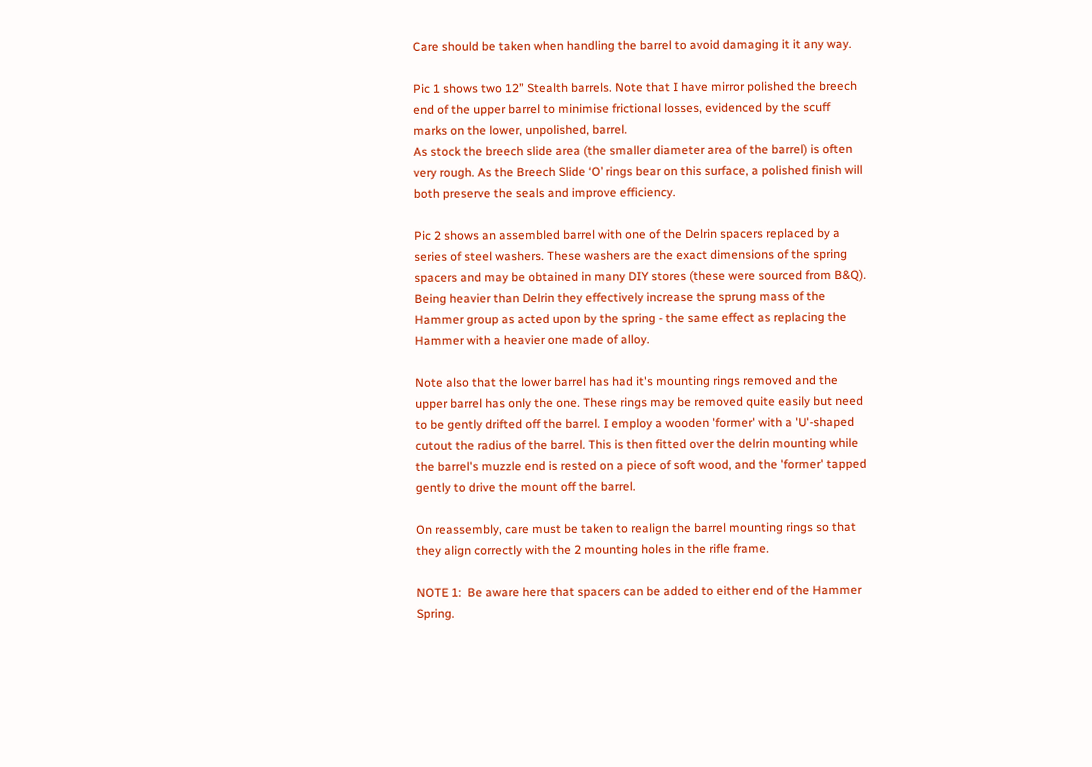Care should be taken when handling the barrel to avoid damaging it it any way.

Pic 1 shows two 12” Stealth barrels. Note that I have mirror polished the breech end of the upper barrel to minimise frictional losses, evidenced by the scuff marks on the lower, unpolished, barrel.
As stock the breech slide area (the smaller diameter area of the barrel) is often very rough. As the Breech Slide ‘O’ rings bear on this surface, a polished finish will both preserve the seals and improve efficiency.

Pic 2 shows an assembled barrel with one of the Delrin spacers replaced by a series of steel washers. These washers are the exact dimensions of the spring spacers and may be obtained in many DIY stores (these were sourced from B&Q).  Being heavier than Delrin they effectively increase the sprung mass of the Hammer group as acted upon by the spring - the same effect as replacing the Hammer with a heavier one made of alloy.

Note also that the lower barrel has had it's mounting rings removed and the upper barrel has only the one. These rings may be removed quite easily but need to be gently drifted off the barrel. I employ a wooden 'former' with a 'U'-shaped cutout the radius of the barrel. This is then fitted over the delrin mounting while the barrel's muzzle end is rested on a piece of soft wood, and the 'former' tapped gently to drive the mount off the barrel.

On reassembly, care must be taken to realign the barrel mounting rings so that they align correctly with the 2 mounting holes in the rifle frame.

NOTE 1:  Be aware here that spacers can be added to either end of the Hammer Spring.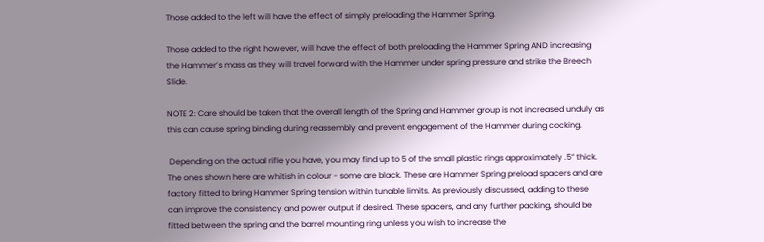Those added to the left will have the effect of simply preloading the Hammer Spring.

Those added to the right however, will have the effect of both preloading the Hammer Spring AND increasing the Hammer’s mass as they will travel forward with the Hammer under spring pressure and strike the Breech Slide.

NOTE 2: Care should be taken that the overall length of the Spring and Hammer group is not increased unduly as this can cause spring binding during reassembly and prevent engagement of the Hammer during cocking.

 Depending on the actual rifle you have, you may find up to 5 of the small plastic rings approximately .5” thick. The ones shown here are whitish in colour - some are black. These are Hammer Spring preload spacers and are factory fitted to bring Hammer Spring tension within tunable limits. As previously discussed, adding to these can improve the consistency and power output if desired. These spacers, and any further packing, should be fitted between the spring and the barrel mounting ring unless you wish to increase the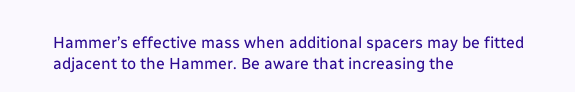Hammer’s effective mass when additional spacers may be fitted adjacent to the Hammer. Be aware that increasing the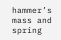hammer’s mass and spring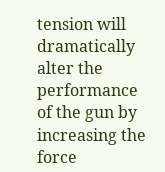tension will dramatically alter the performance of the gun by increasing the force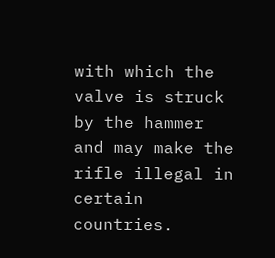with which the valve is struck by the hammer and may make the rifle illegal in certain countries.